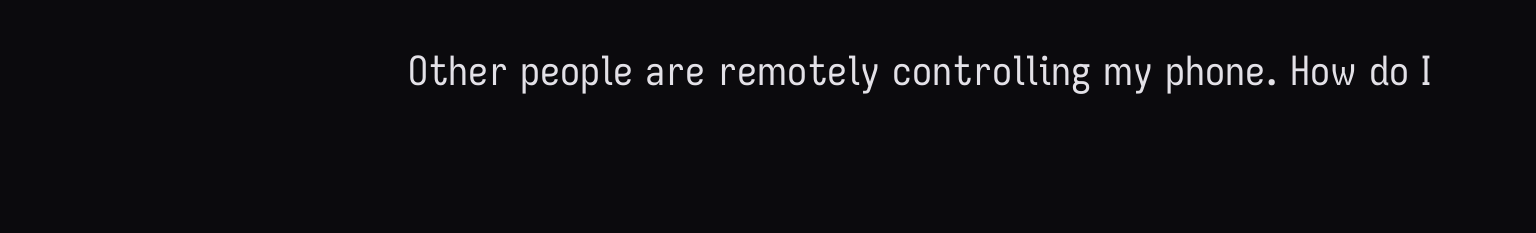Other people are remotely controlling my phone. How do I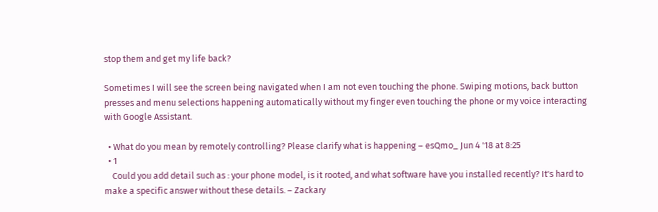stop them and get my life back?

Sometimes I will see the screen being navigated when I am not even touching the phone. Swiping motions, back button presses and menu selections happening automatically without my finger even touching the phone or my voice interacting with Google Assistant.

  • What do you mean by remotely controlling? Please clarify what is happening – esQmo_ Jun 4 '18 at 8:25
  • 1
    Could you add detail such as : your phone model, is it rooted, and what software have you installed recently? It's hard to make a specific answer without these details. – Zackary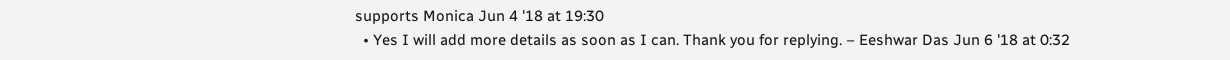supports Monica Jun 4 '18 at 19:30
  • Yes I will add more details as soon as I can. Thank you for replying. – Eeshwar Das Jun 6 '18 at 0:32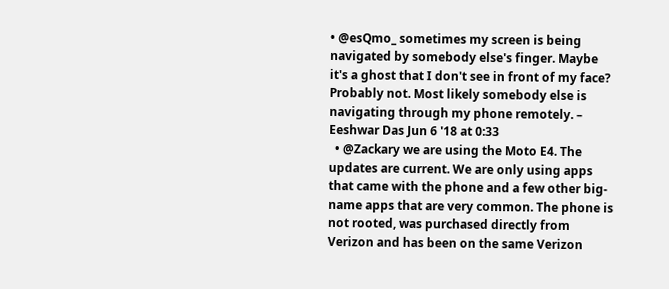• @esQmo_ sometimes my screen is being navigated by somebody else's finger. Maybe it's a ghost that I don't see in front of my face? Probably not. Most likely somebody else is navigating through my phone remotely. – Eeshwar Das Jun 6 '18 at 0:33
  • @Zackary we are using the Moto E4. The updates are current. We are only using apps that came with the phone and a few other big-name apps that are very common. The phone is not rooted, was purchased directly from Verizon and has been on the same Verizon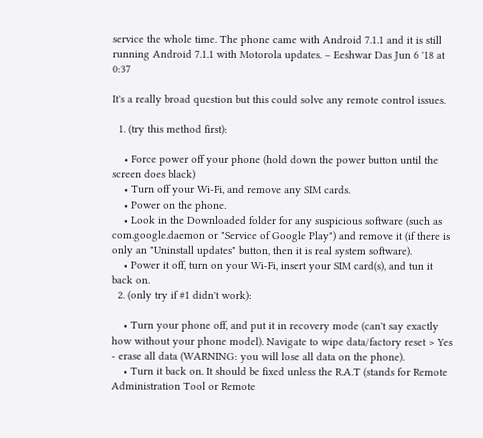service the whole time. The phone came with Android 7.1.1 and it is still running Android 7.1.1 with Motorola updates. – Eeshwar Das Jun 6 '18 at 0:37

It's a really broad question but this could solve any remote control issues.

  1. (try this method first):

    • Force power off your phone (hold down the power button until the screen does black)
    • Turn off your Wi-Fi, and remove any SIM cards.
    • Power on the phone.
    • Look in the Downloaded folder for any suspicious software (such as com.google.daemon or "Service of Google Play") and remove it (if there is only an "Uninstall updates" button, then it is real system software).
    • Power it off, turn on your Wi-Fi, insert your SIM card(s), and tun it back on.
  2. (only try if #1 didn't work):

    • Turn your phone off, and put it in recovery mode (can't say exactly how without your phone model). Navigate to wipe data/factory reset > Yes - erase all data (WARNING: you will lose all data on the phone).
    • Turn it back on. It should be fixed unless the R.A.T (stands for Remote Administration Tool or Remote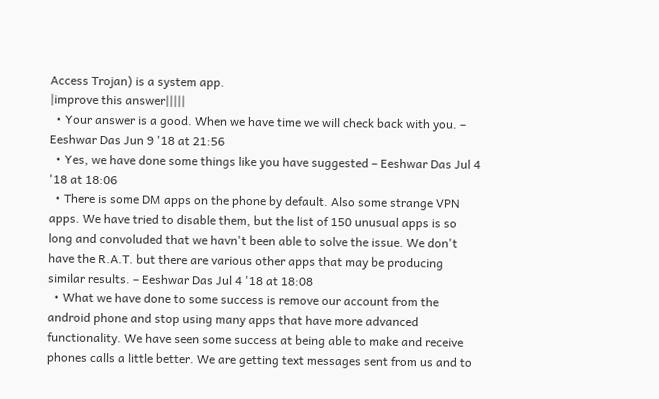Access Trojan) is a system app.
|improve this answer|||||
  • Your answer is a good. When we have time we will check back with you. – Eeshwar Das Jun 9 '18 at 21:56
  • Yes, we have done some things like you have suggested – Eeshwar Das Jul 4 '18 at 18:06
  • There is some DM apps on the phone by default. Also some strange VPN apps. We have tried to disable them, but the list of 150 unusual apps is so long and convoluded that we havn't been able to solve the issue. We don't have the R.A.T. but there are various other apps that may be producing similar results. – Eeshwar Das Jul 4 '18 at 18:08
  • What we have done to some success is remove our account from the android phone and stop using many apps that have more advanced functionality. We have seen some success at being able to make and receive phones calls a little better. We are getting text messages sent from us and to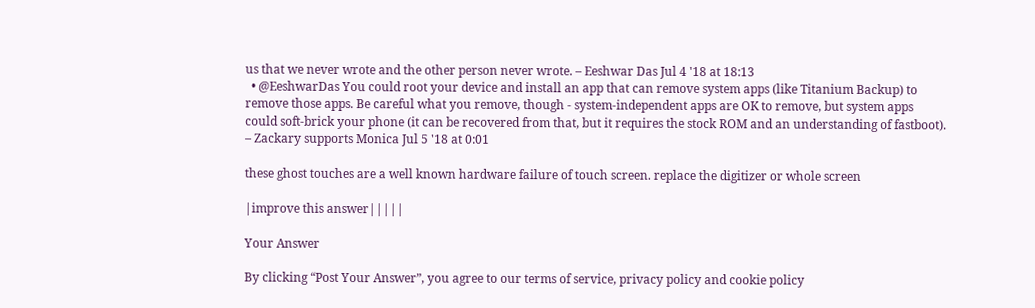us that we never wrote and the other person never wrote. – Eeshwar Das Jul 4 '18 at 18:13
  • @EeshwarDas You could root your device and install an app that can remove system apps (like Titanium Backup) to remove those apps. Be careful what you remove, though - system-independent apps are OK to remove, but system apps could soft-brick your phone (it can be recovered from that, but it requires the stock ROM and an understanding of fastboot). – Zackary supports Monica Jul 5 '18 at 0:01

these ghost touches are a well known hardware failure of touch screen. replace the digitizer or whole screen

|improve this answer|||||

Your Answer

By clicking “Post Your Answer”, you agree to our terms of service, privacy policy and cookie policy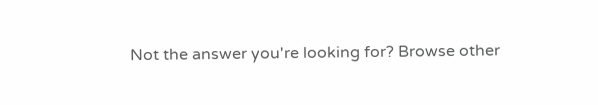Not the answer you're looking for? Browse other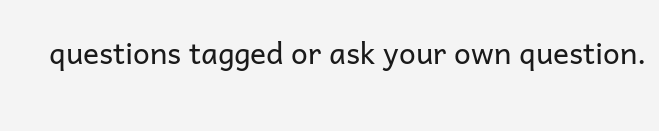questions tagged or ask your own question.